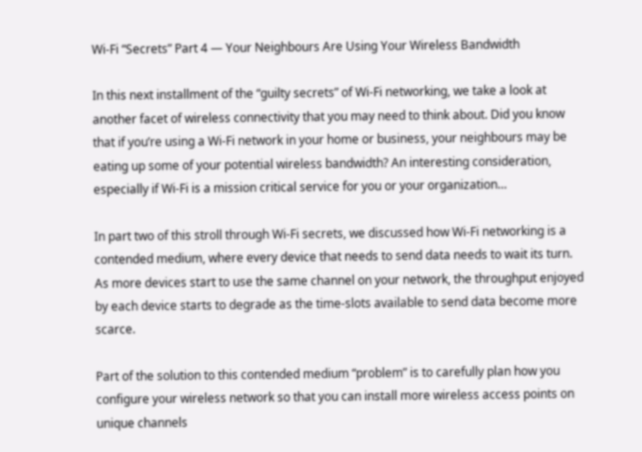Wi-Fi “Secrets” Part 4 — Your Neighbours Are Using Your Wireless Bandwidth

In this next installment of the “guilty secrets” of Wi-Fi networking, we take a look at another facet of wireless connectivity that you may need to think about. Did you know that if you’re using a Wi-Fi network in your home or business, your neighbours may be eating up some of your potential wireless bandwidth? An interesting consideration, especially if Wi-Fi is a mission critical service for you or your organization…

In part two of this stroll through Wi-Fi secrets, we discussed how Wi-Fi networking is a contended medium, where every device that needs to send data needs to wait its turn. As more devices start to use the same channel on your network, the throughput enjoyed by each device starts to degrade as the time-slots available to send data become more scarce.

Part of the solution to this contended medium “problem” is to carefully plan how you configure your wireless network so that you can install more wireless access points on unique channels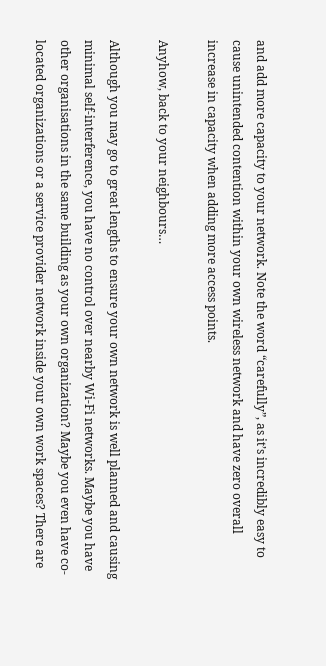and add more capacity to your network. Note the word “carefully”, as it’s incredibly easy to cause unintended contention within your own wireless network and have zero overall increase in capacity when adding more access points.

Anyhow, back to your neighbours…

Although you may go to great lengths to ensure your own network is well planned and causing minimal self-interference, you have no control over nearby Wi-Fi networks. Maybe you have other organisations in the same building as your own organization? Maybe you even have co-located organizations or a service provider network inside your own work spaces? There are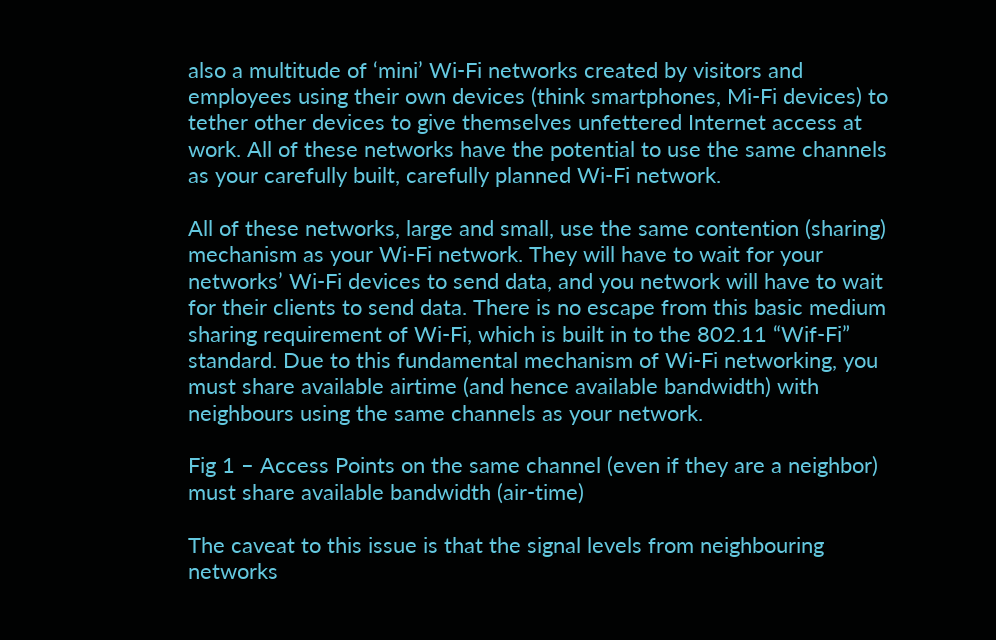also a multitude of ‘mini’ Wi-Fi networks created by visitors and employees using their own devices (think smartphones, Mi-Fi devices) to tether other devices to give themselves unfettered Internet access at work. All of these networks have the potential to use the same channels as your carefully built, carefully planned Wi-Fi network.

All of these networks, large and small, use the same contention (sharing) mechanism as your Wi-Fi network. They will have to wait for your networks’ Wi-Fi devices to send data, and you network will have to wait for their clients to send data. There is no escape from this basic medium sharing requirement of Wi-Fi, which is built in to the 802.11 “Wif-Fi” standard. Due to this fundamental mechanism of Wi-Fi networking, you must share available airtime (and hence available bandwidth) with neighbours using the same channels as your network.

Fig 1 – Access Points on the same channel (even if they are a neighbor) must share available bandwidth (air-time)

The caveat to this issue is that the signal levels from neighbouring networks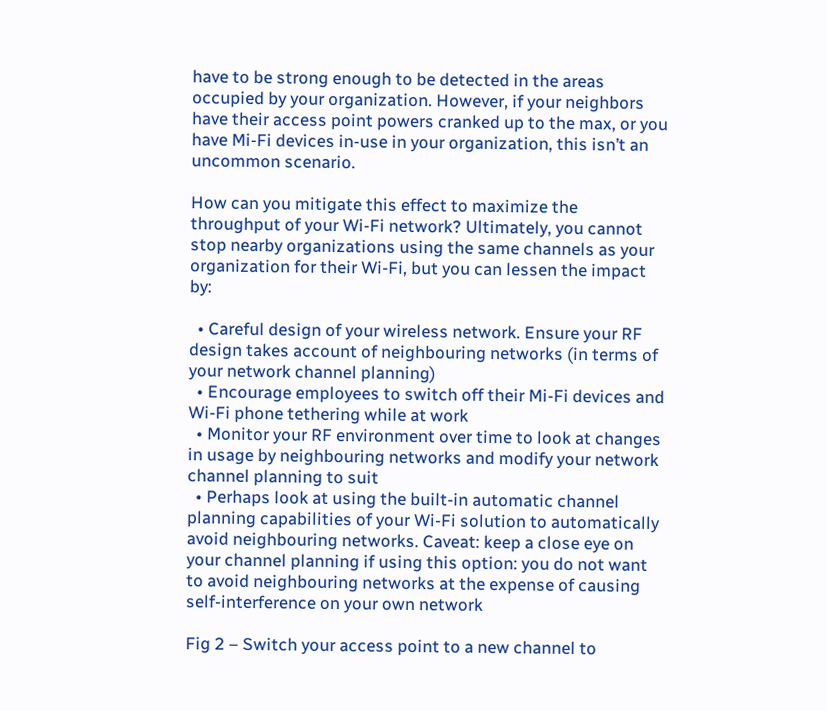have to be strong enough to be detected in the areas occupied by your organization. However, if your neighbors have their access point powers cranked up to the max, or you have Mi-Fi devices in-use in your organization, this isn’t an uncommon scenario.

How can you mitigate this effect to maximize the throughput of your Wi-Fi network? Ultimately, you cannot stop nearby organizations using the same channels as your organization for their Wi-Fi, but you can lessen the impact by:

  • Careful design of your wireless network. Ensure your RF design takes account of neighbouring networks (in terms of your network channel planning)
  • Encourage employees to switch off their Mi-Fi devices and Wi-Fi phone tethering while at work
  • Monitor your RF environment over time to look at changes in usage by neighbouring networks and modify your network channel planning to suit
  • Perhaps look at using the built-in automatic channel planning capabilities of your Wi-Fi solution to automatically avoid neighbouring networks. Caveat: keep a close eye on your channel planning if using this option: you do not want to avoid neighbouring networks at the expense of causing self-interference on your own network

Fig 2 – Switch your access point to a new channel to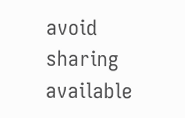avoid sharing available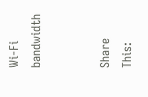Wi-Fi bandwidth


Share This: